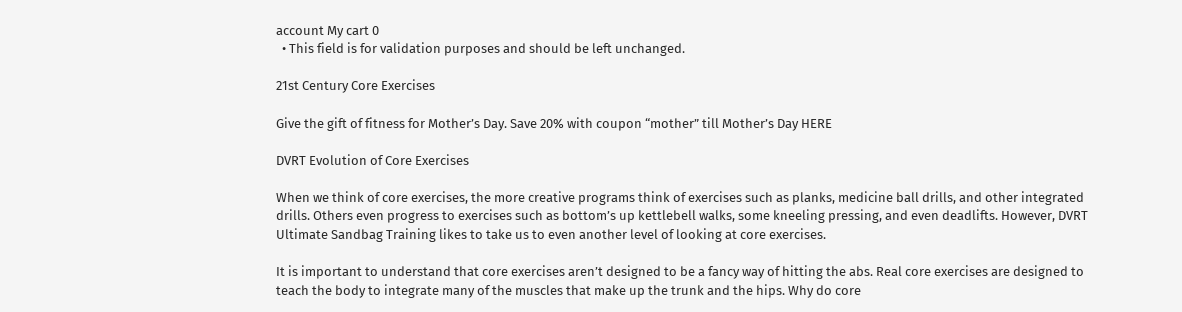account My cart 0
  • This field is for validation purposes and should be left unchanged.

21st Century Core Exercises

Give the gift of fitness for Mother’s Day. Save 20% with coupon “mother” till Mother’s Day HERE

DVRT Evolution of Core Exercises

When we think of core exercises, the more creative programs think of exercises such as planks, medicine ball drills, and other integrated drills. Others even progress to exercises such as bottom’s up kettlebell walks, some kneeling pressing, and even deadlifts. However, DVRT Ultimate Sandbag Training likes to take us to even another level of looking at core exercises.

It is important to understand that core exercises aren’t designed to be a fancy way of hitting the abs. Real core exercises are designed to teach the body to integrate many of the muscles that make up the trunk and the hips. Why do core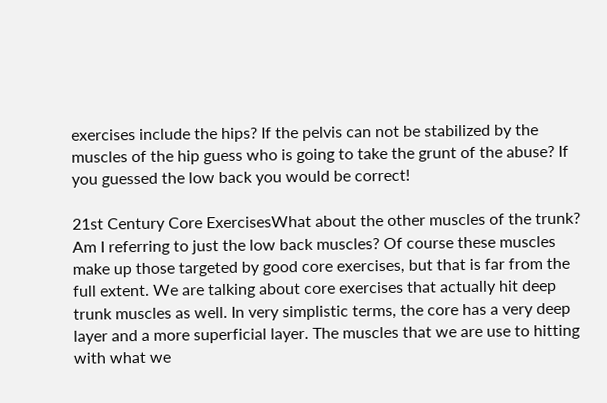exercises include the hips? If the pelvis can not be stabilized by the muscles of the hip guess who is going to take the grunt of the abuse? If you guessed the low back you would be correct!

21st Century Core ExercisesWhat about the other muscles of the trunk? Am I referring to just the low back muscles? Of course these muscles make up those targeted by good core exercises, but that is far from the full extent. We are talking about core exercises that actually hit deep trunk muscles as well. In very simplistic terms, the core has a very deep layer and a more superficial layer. The muscles that we are use to hitting with what we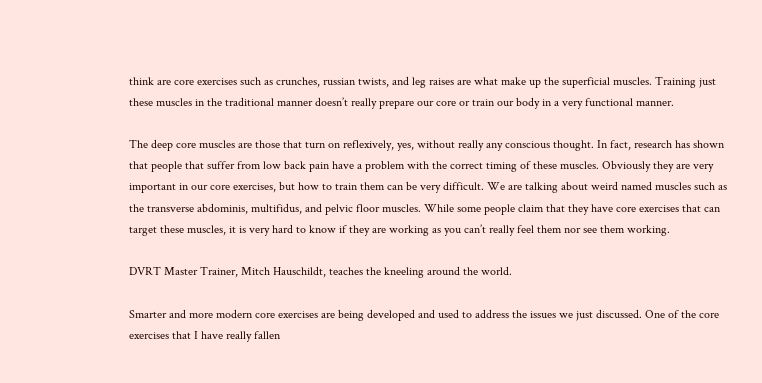think are core exercises such as crunches, russian twists, and leg raises are what make up the superficial muscles. Training just these muscles in the traditional manner doesn’t really prepare our core or train our body in a very functional manner.

The deep core muscles are those that turn on reflexively, yes, without really any conscious thought. In fact, research has shown that people that suffer from low back pain have a problem with the correct timing of these muscles. Obviously they are very important in our core exercises, but how to train them can be very difficult. We are talking about weird named muscles such as the transverse abdominis, multifidus, and pelvic floor muscles. While some people claim that they have core exercises that can target these muscles, it is very hard to know if they are working as you can’t really feel them nor see them working.

DVRT Master Trainer, Mitch Hauschildt, teaches the kneeling around the world.

Smarter and more modern core exercises are being developed and used to address the issues we just discussed. One of the core exercises that I have really fallen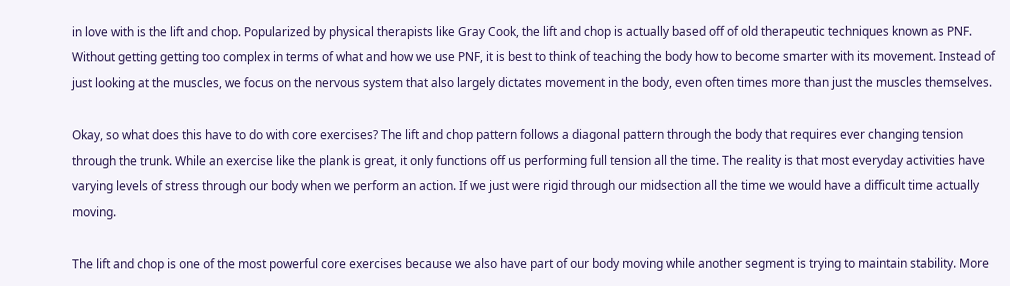in love with is the lift and chop. Popularized by physical therapists like Gray Cook, the lift and chop is actually based off of old therapeutic techniques known as PNF. Without getting getting too complex in terms of what and how we use PNF, it is best to think of teaching the body how to become smarter with its movement. Instead of just looking at the muscles, we focus on the nervous system that also largely dictates movement in the body, even often times more than just the muscles themselves.

Okay, so what does this have to do with core exercises? The lift and chop pattern follows a diagonal pattern through the body that requires ever changing tension through the trunk. While an exercise like the plank is great, it only functions off us performing full tension all the time. The reality is that most everyday activities have varying levels of stress through our body when we perform an action. If we just were rigid through our midsection all the time we would have a difficult time actually moving.

The lift and chop is one of the most powerful core exercises because we also have part of our body moving while another segment is trying to maintain stability. More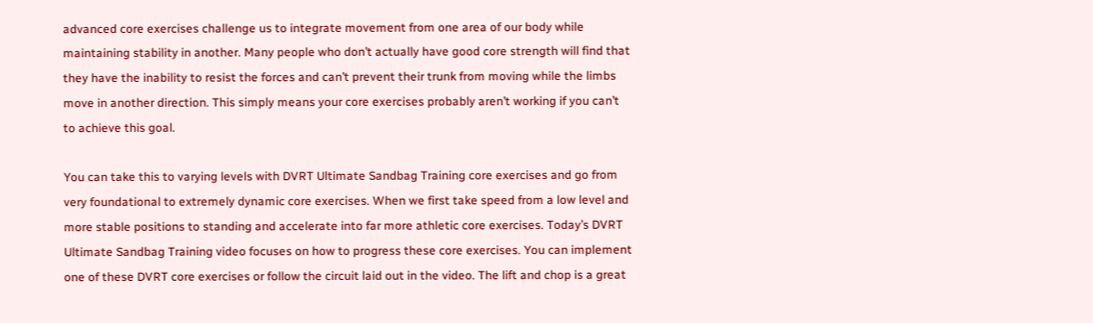advanced core exercises challenge us to integrate movement from one area of our body while maintaining stability in another. Many people who don’t actually have good core strength will find that they have the inability to resist the forces and can’t prevent their trunk from moving while the limbs move in another direction. This simply means your core exercises probably aren’t working if you can’t to achieve this goal.

You can take this to varying levels with DVRT Ultimate Sandbag Training core exercises and go from very foundational to extremely dynamic core exercises. When we first take speed from a low level and more stable positions to standing and accelerate into far more athletic core exercises. Today’s DVRT Ultimate Sandbag Training video focuses on how to progress these core exercises. You can implement one of these DVRT core exercises or follow the circuit laid out in the video. The lift and chop is a great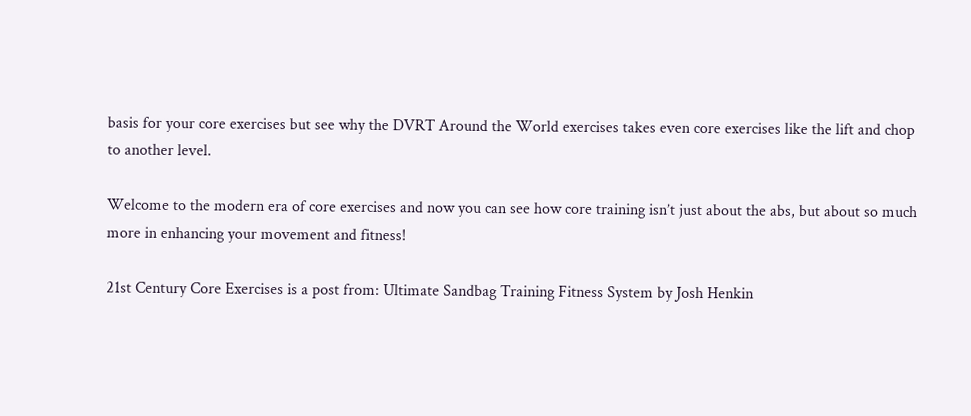basis for your core exercises but see why the DVRT Around the World exercises takes even core exercises like the lift and chop to another level.

Welcome to the modern era of core exercises and now you can see how core training isn’t just about the abs, but about so much more in enhancing your movement and fitness!

21st Century Core Exercises is a post from: Ultimate Sandbag Training Fitness System by Josh Henkin